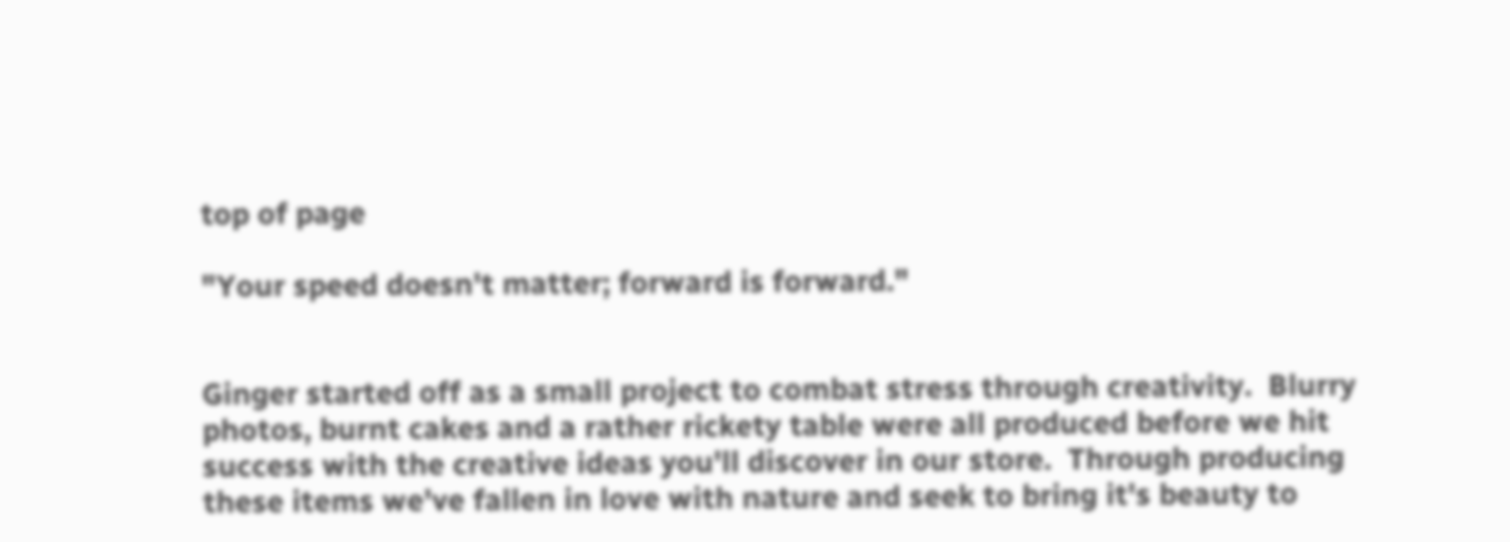top of page

"Your speed doesn't matter; forward is forward."


Ginger started off as a small project to combat stress through creativity.  Blurry photos, burnt cakes and a rather rickety table were all produced before we hit success with the creative ideas you'll discover in our store.  Through producing these items we've fallen in love with nature and seek to bring it's beauty to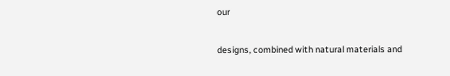our

designs, combined with natural materials and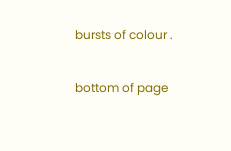bursts of colour .

bottom of page